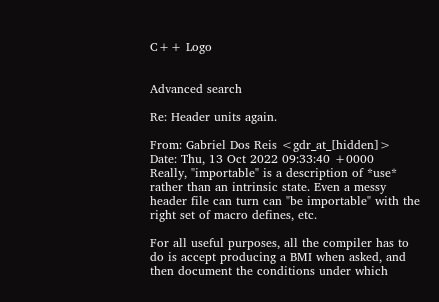C++ Logo


Advanced search

Re: Header units again.

From: Gabriel Dos Reis <gdr_at_[hidden]>
Date: Thu, 13 Oct 2022 09:33:40 +0000
Really, "importable" is a description of *use* rather than an intrinsic state. Even a messy header file can turn can "be importable" with the right set of macro defines, etc.

For all useful purposes, all the compiler has to do is accept producing a BMI when asked, and then document the conditions under which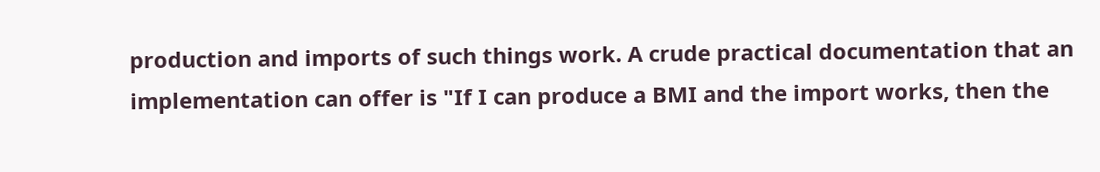production and imports of such things work. A crude practical documentation that an implementation can offer is "If I can produce a BMI and the import works, then the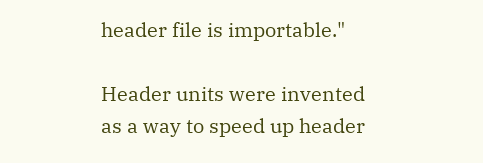header file is importable."

Header units were invented as a way to speed up header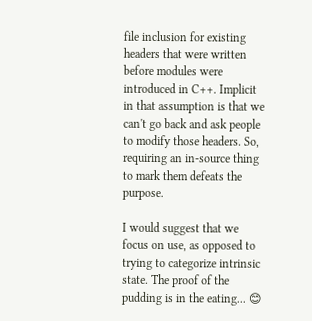file inclusion for existing headers that were written before modules were introduced in C++. Implicit in that assumption is that we can't go back and ask people to modify those headers. So, requiring an in-source thing to mark them defeats the purpose.

I would suggest that we focus on use, as opposed to trying to categorize intrinsic state. The proof of the pudding is in the eating... 😊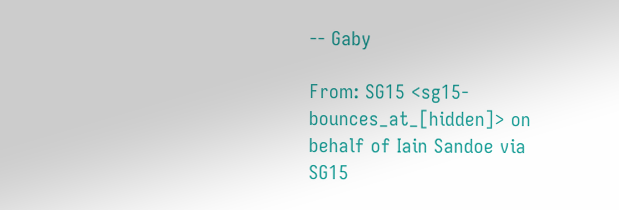-- Gaby

From: SG15 <sg15-bounces_at_[hidden]> on behalf of Iain Sandoe via SG15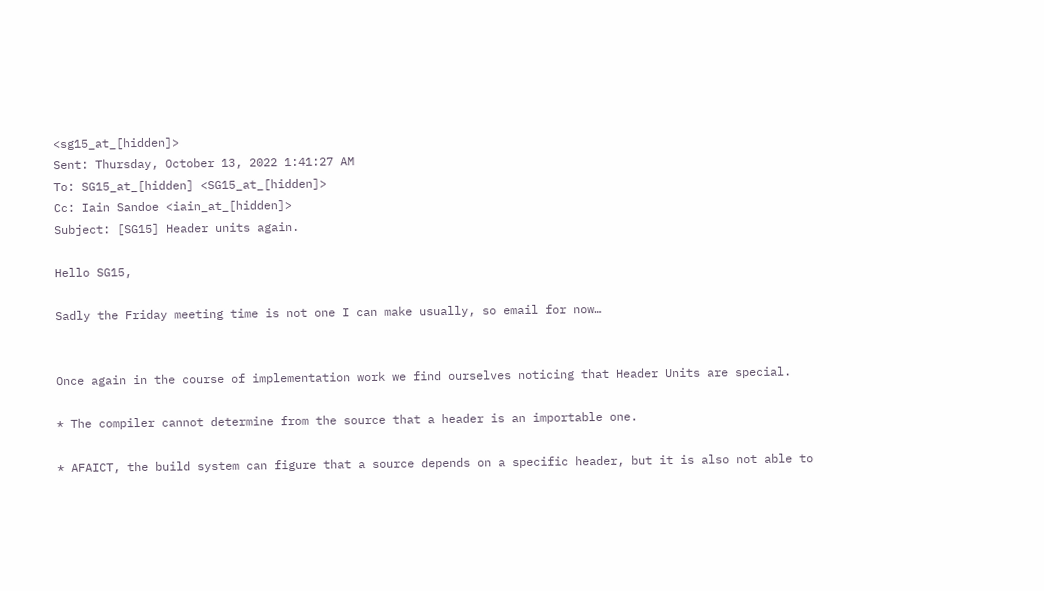<sg15_at_[hidden]>
Sent: Thursday, October 13, 2022 1:41:27 AM
To: SG15_at_[hidden] <SG15_at_[hidden]>
Cc: Iain Sandoe <iain_at_[hidden]>
Subject: [SG15] Header units again.

Hello SG15,

Sadly the Friday meeting time is not one I can make usually, so email for now…


Once again in the course of implementation work we find ourselves noticing that Header Units are special.

* The compiler cannot determine from the source that a header is an importable one.

* AFAICT, the build system can figure that a source depends on a specific header, but it is also not able to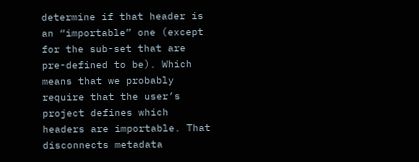determine if that header is an “importable” one (except for the sub-set that are pre-defined to be). Which means that we probably require that the user’s project defines which headers are importable. That disconnects metadata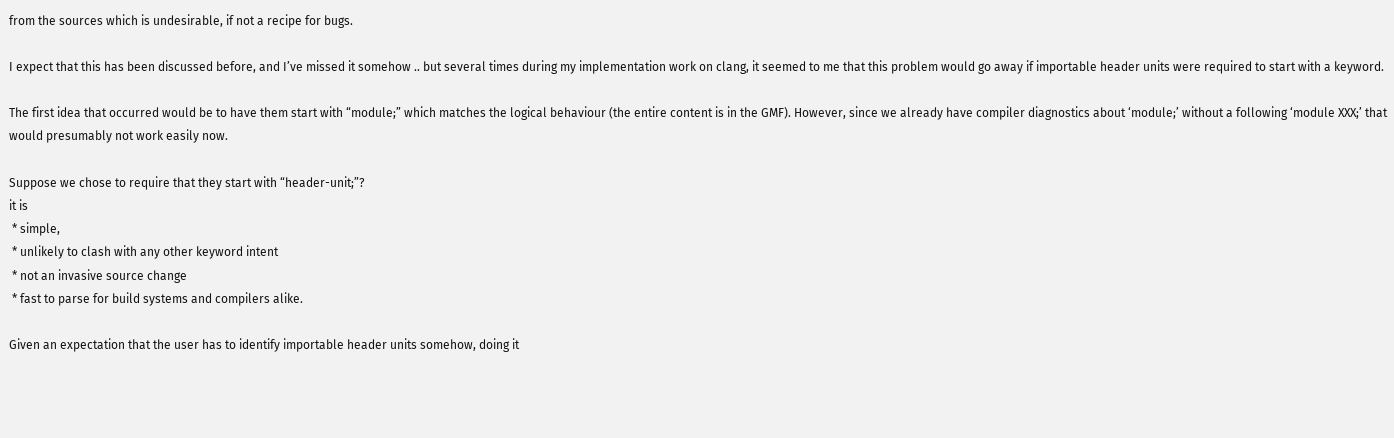from the sources which is undesirable, if not a recipe for bugs.

I expect that this has been discussed before, and I’ve missed it somehow .. but several times during my implementation work on clang, it seemed to me that this problem would go away if importable header units were required to start with a keyword.

The first idea that occurred would be to have them start with “module;” which matches the logical behaviour (the entire content is in the GMF). However, since we already have compiler diagnostics about ‘module;’ without a following ‘module XXX;’ that would presumably not work easily now.

Suppose we chose to require that they start with “header-unit;”?
it is
 * simple,
 * unlikely to clash with any other keyword intent
 * not an invasive source change
 * fast to parse for build systems and compilers alike.

Given an expectation that the user has to identify importable header units somehow, doing it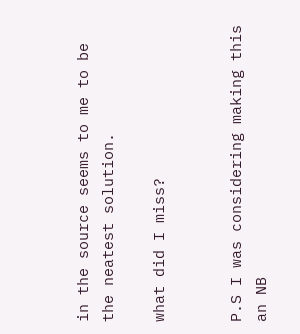in the source seems to me to be the neatest solution.

what did I miss?


P.S I was considering making this an NB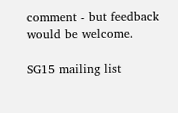comment - but feedback would be welcome.

SG15 mailing list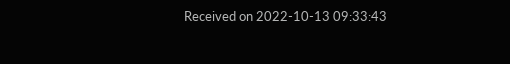Received on 2022-10-13 09:33:43